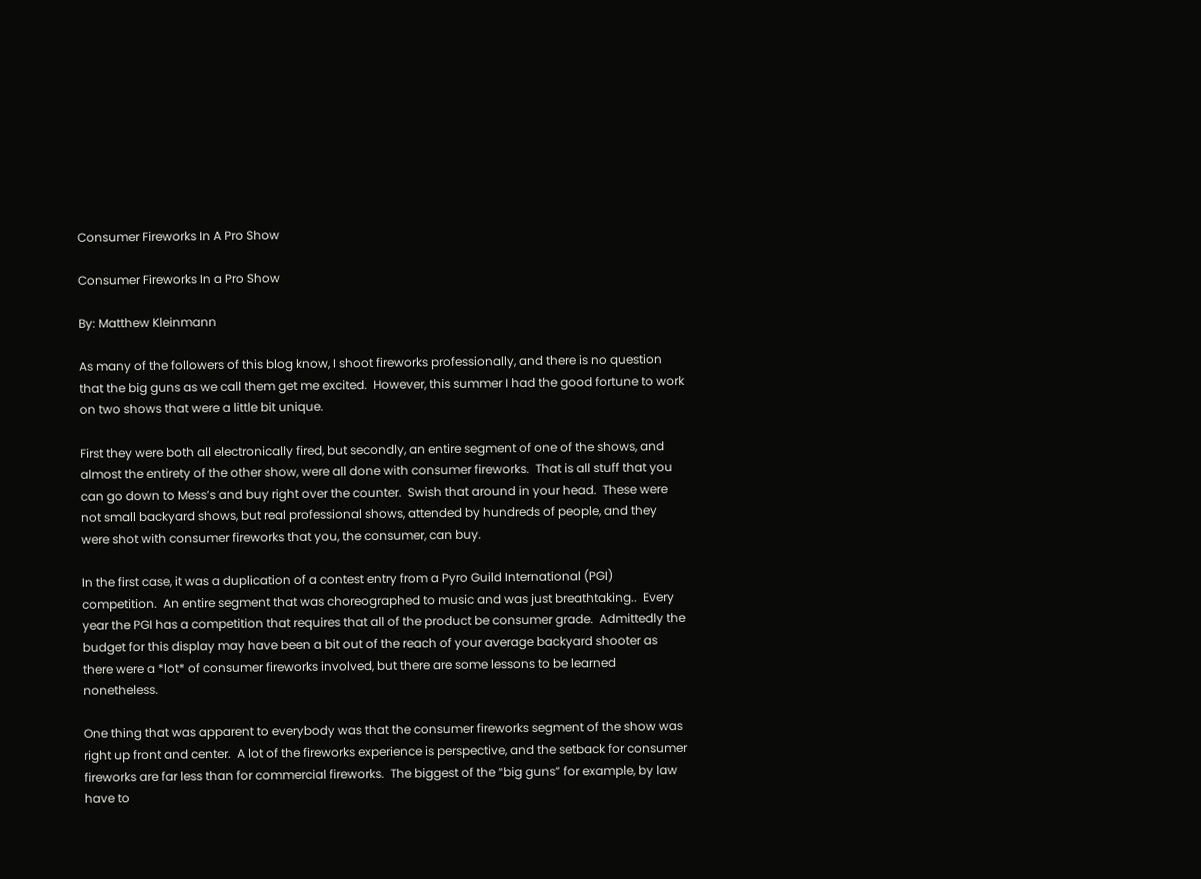Consumer Fireworks In A Pro Show

Consumer Fireworks In a Pro Show

By: Matthew Kleinmann

As many of the followers of this blog know, I shoot fireworks professionally, and there is no question that the big guns as we call them get me excited.  However, this summer I had the good fortune to work on two shows that were a little bit unique.

First they were both all electronically fired, but secondly, an entire segment of one of the shows, and almost the entirety of the other show, were all done with consumer fireworks.  That is all stuff that you can go down to Mess’s and buy right over the counter.  Swish that around in your head.  These were not small backyard shows, but real professional shows, attended by hundreds of people, and they were shot with consumer fireworks that you, the consumer, can buy.

In the first case, it was a duplication of a contest entry from a Pyro Guild International (PGI) competition.  An entire segment that was choreographed to music and was just breathtaking..  Every year the PGI has a competition that requires that all of the product be consumer grade.  Admittedly the budget for this display may have been a bit out of the reach of your average backyard shooter as there were a *lot* of consumer fireworks involved, but there are some lessons to be learned nonetheless.

One thing that was apparent to everybody was that the consumer fireworks segment of the show was right up front and center.  A lot of the fireworks experience is perspective, and the setback for consumer fireworks are far less than for commercial fireworks.  The biggest of the “big guns” for example, by law have to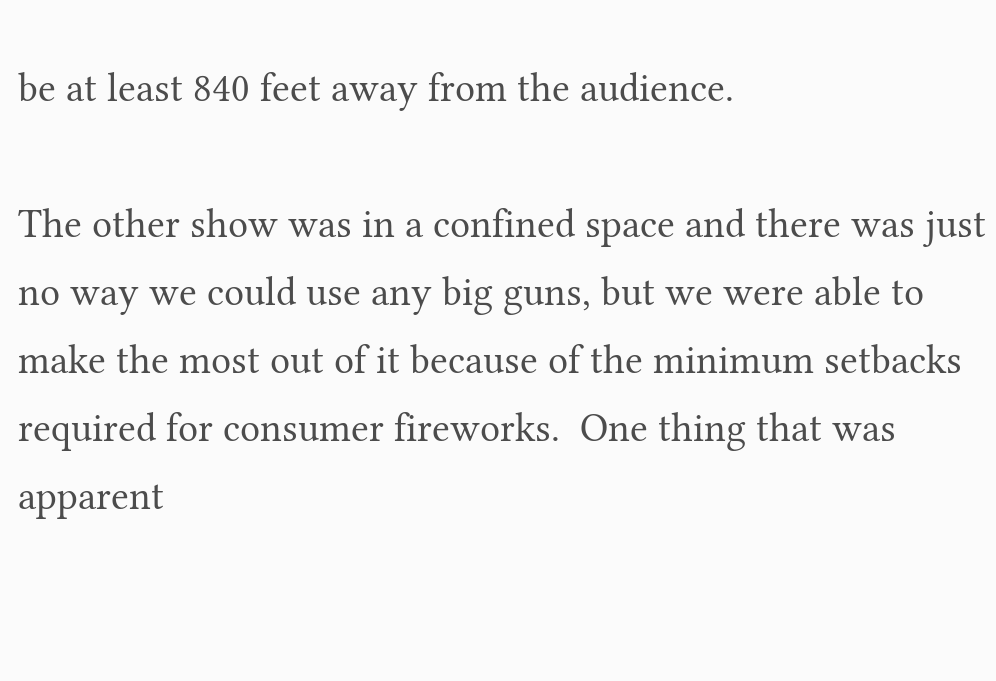be at least 840 feet away from the audience.

The other show was in a confined space and there was just no way we could use any big guns, but we were able to make the most out of it because of the minimum setbacks required for consumer fireworks.  One thing that was apparent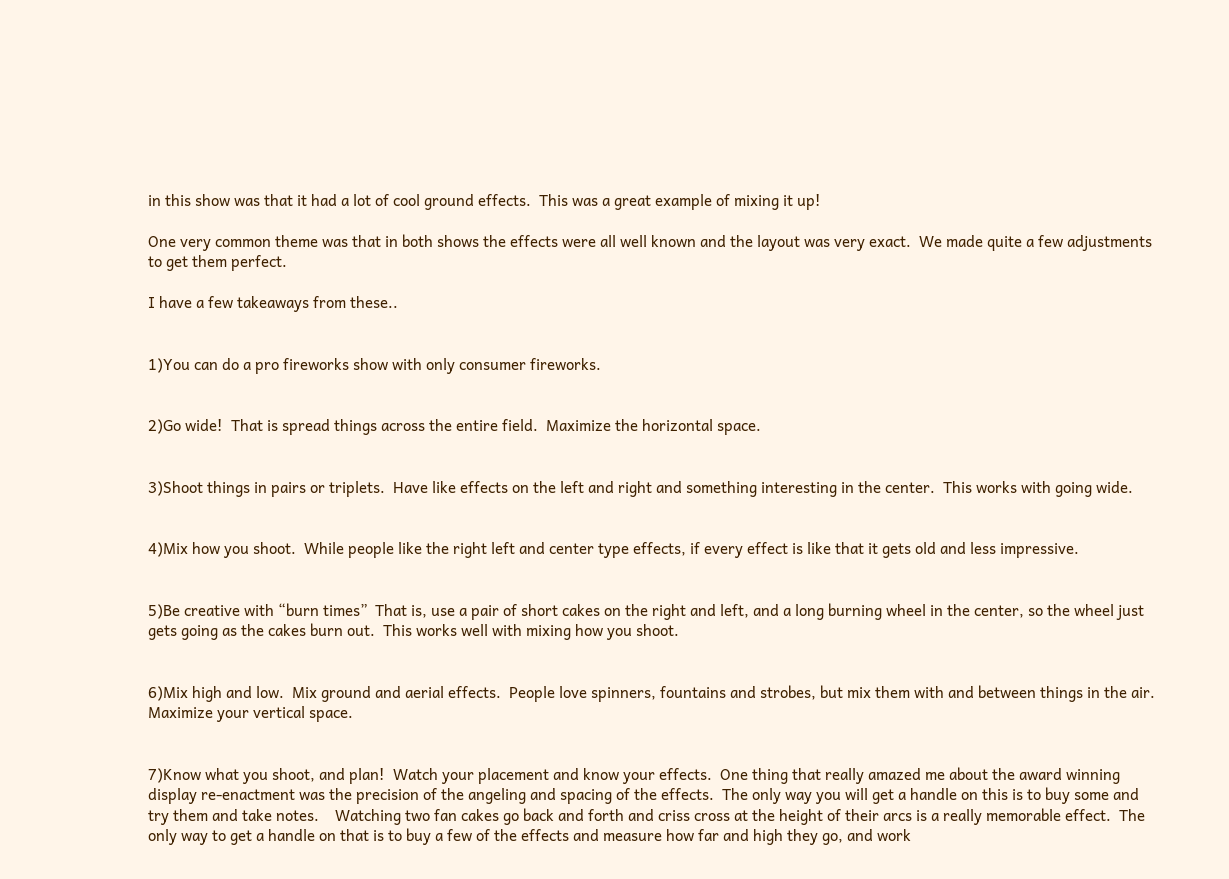in this show was that it had a lot of cool ground effects.  This was a great example of mixing it up!

One very common theme was that in both shows the effects were all well known and the layout was very exact.  We made quite a few adjustments to get them perfect.

I have a few takeaways from these..


1)You can do a pro fireworks show with only consumer fireworks.


2)Go wide!  That is spread things across the entire field.  Maximize the horizontal space.


3)Shoot things in pairs or triplets.  Have like effects on the left and right and something interesting in the center.  This works with going wide.


4)Mix how you shoot.  While people like the right left and center type effects, if every effect is like that it gets old and less impressive.


5)Be creative with “burn times”  That is, use a pair of short cakes on the right and left, and a long burning wheel in the center, so the wheel just gets going as the cakes burn out.  This works well with mixing how you shoot.


6)Mix high and low.  Mix ground and aerial effects.  People love spinners, fountains and strobes, but mix them with and between things in the air.  Maximize your vertical space.


7)Know what you shoot, and plan!  Watch your placement and know your effects.  One thing that really amazed me about the award winning display re-enactment was the precision of the angeling and spacing of the effects.  The only way you will get a handle on this is to buy some and try them and take notes.    Watching two fan cakes go back and forth and criss cross at the height of their arcs is a really memorable effect.  The only way to get a handle on that is to buy a few of the effects and measure how far and high they go, and work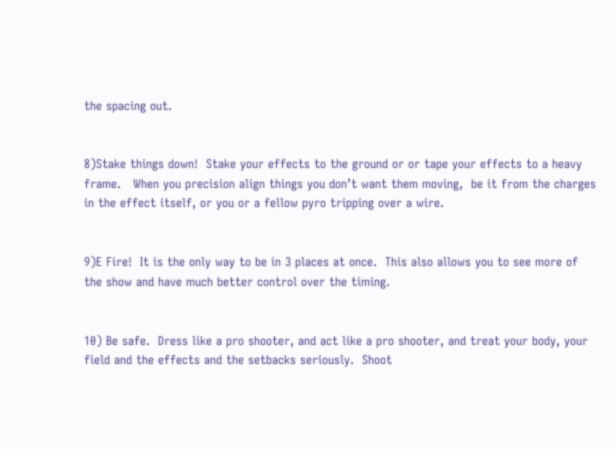the spacing out.


8)Stake things down!  Stake your effects to the ground or or tape your effects to a heavy frame.   When you precision align things you don’t want them moving,  be it from the charges in the effect itself, or you or a fellow pyro tripping over a wire.


9)E Fire!  It is the only way to be in 3 places at once.  This also allows you to see more of the show and have much better control over the timing.


10) Be safe.  Dress like a pro shooter, and act like a pro shooter, and treat your body, your  field and the effects and the setbacks seriously.  Shoot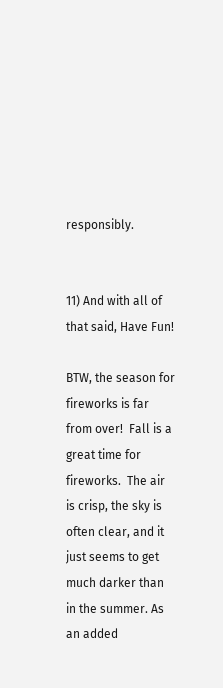responsibly.


11) And with all of that said, Have Fun!

BTW, the season for fireworks is far from over!  Fall is a great time for fireworks.  The air is crisp, the sky is often clear, and it just seems to get much darker than in the summer. As an added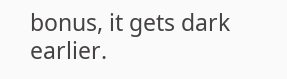bonus, it gets dark earlier.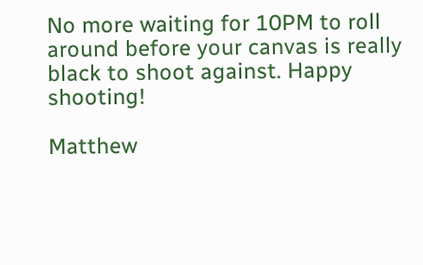No more waiting for 10PM to roll around before your canvas is really black to shoot against. Happy shooting!

Matthew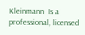Kleinmann  Is a professional, licensed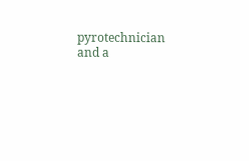pyrotechnician and a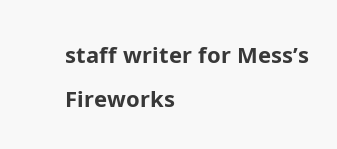staff writer for Mess’s Fireworks